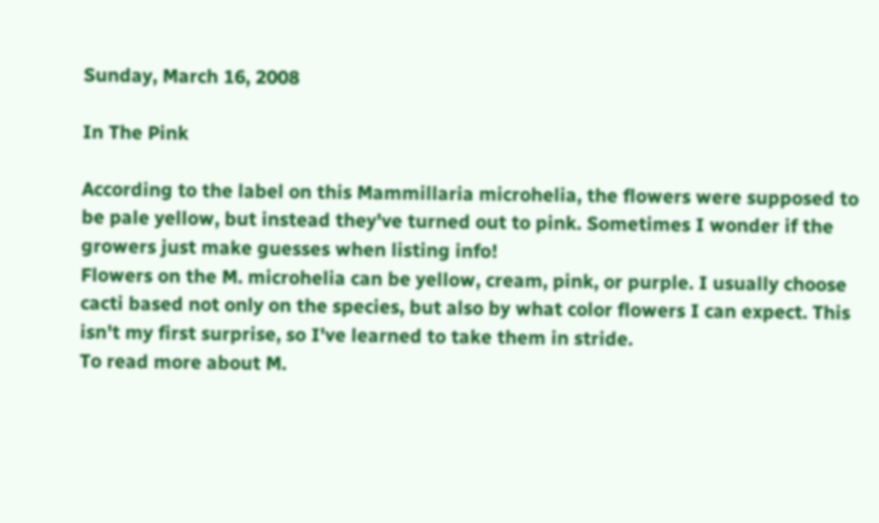Sunday, March 16, 2008

In The Pink

According to the label on this Mammillaria microhelia, the flowers were supposed to be pale yellow, but instead they've turned out to pink. Sometimes I wonder if the growers just make guesses when listing info!
Flowers on the M. microhelia can be yellow, cream, pink, or purple. I usually choose cacti based not only on the species, but also by what color flowers I can expect. This isn't my first surprise, so I've learned to take them in stride.
To read more about M.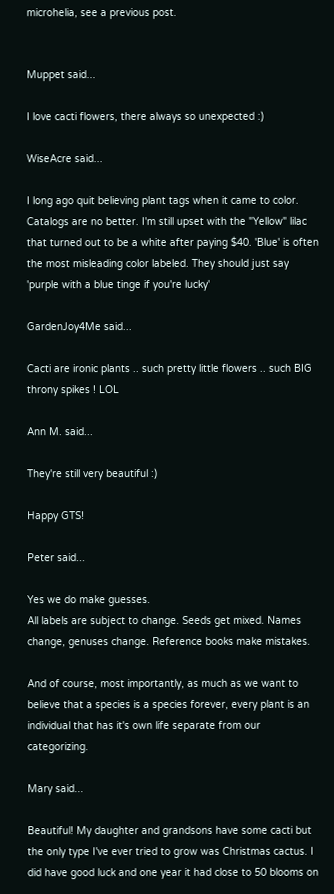microhelia, see a previous post.


Muppet said...

I love cacti flowers, there always so unexpected :)

WiseAcre said...

I long ago quit believing plant tags when it came to color. Catalogs are no better. I'm still upset with the "Yellow" lilac that turned out to be a white after paying $40. 'Blue' is often the most misleading color labeled. They should just say 'purple with a blue tinge if you're lucky'

GardenJoy4Me said...

Cacti are ironic plants .. such pretty little flowers .. such BIG throny spikes ! LOL

Ann M. said...

They're still very beautiful :)

Happy GTS!

Peter said...

Yes we do make guesses.
All labels are subject to change. Seeds get mixed. Names change, genuses change. Reference books make mistakes.

And of course, most importantly, as much as we want to believe that a species is a species forever, every plant is an individual that has it's own life separate from our categorizing.

Mary said...

Beautiful! My daughter and grandsons have some cacti but the only type I've ever tried to grow was Christmas cactus. I did have good luck and one year it had close to 50 blooms on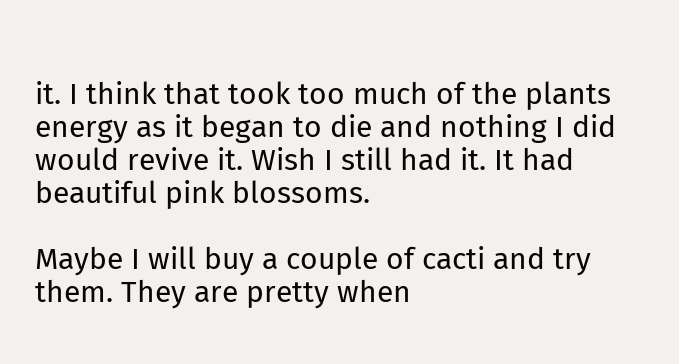it. I think that took too much of the plants energy as it began to die and nothing I did would revive it. Wish I still had it. It had beautiful pink blossoms.

Maybe I will buy a couple of cacti and try them. They are pretty when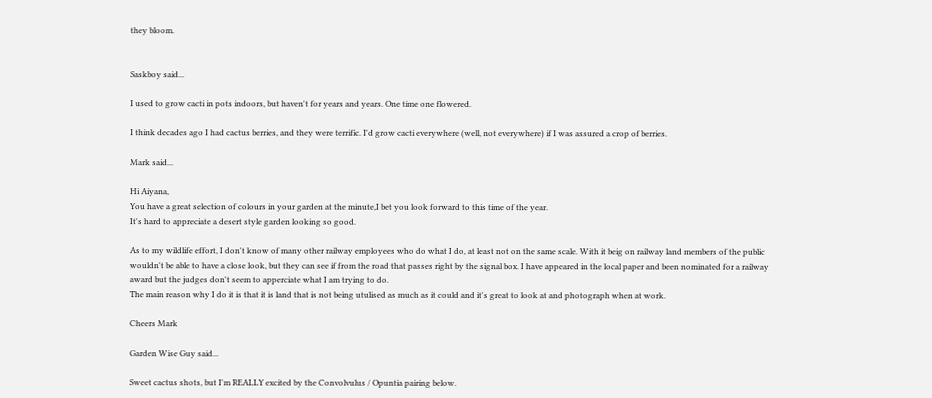they bloom.


Saskboy said...

I used to grow cacti in pots indoors, but haven't for years and years. One time one flowered.

I think decades ago I had cactus berries, and they were terrific. I'd grow cacti everywhere (well, not everywhere) if I was assured a crop of berries.

Mark said...

Hi Aiyana,
You have a great selection of colours in your garden at the minute,I bet you look forward to this time of the year.
It's hard to appreciate a desert style garden looking so good.

As to my wildlife effort, I don't know of many other railway employees who do what I do, at least not on the same scale. With it beig on railway land members of the public wouldn't be able to have a close look, but they can see if from the road that passes right by the signal box. I have appeared in the local paper and been nominated for a railway award but the judges don't seem to apperciate what I am trying to do.
The main reason why I do it is that it is land that is not being utulised as much as it could and it's great to look at and photograph when at work.

Cheers Mark

Garden Wise Guy said...

Sweet cactus shots, but I'm REALLY excited by the Convolvulus / Opuntia pairing below.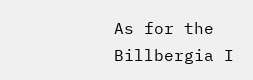As for the Billbergia I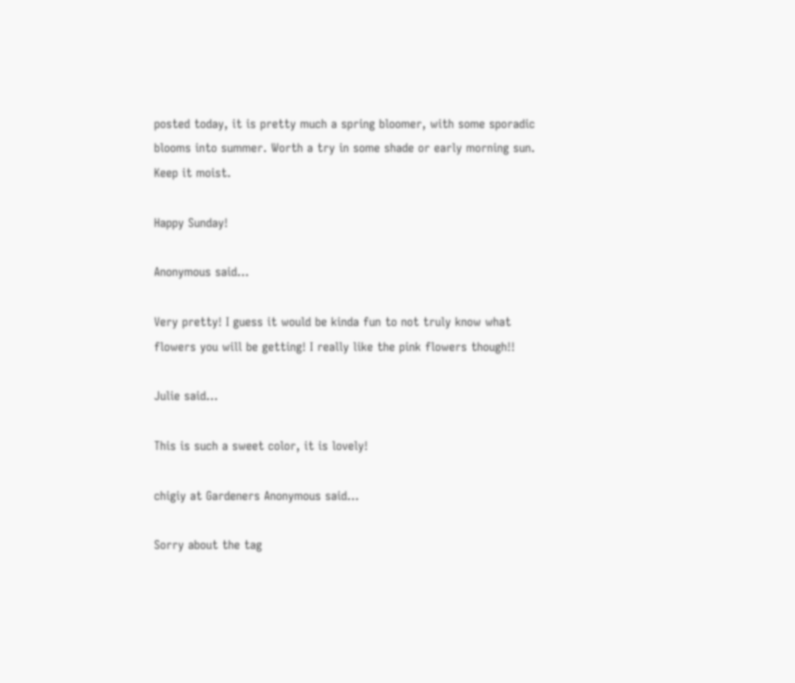posted today, it is pretty much a spring bloomer, with some sporadic blooms into summer. Worth a try in some shade or early morning sun. Keep it moist.

Happy Sunday!

Anonymous said...

Very pretty! I guess it would be kinda fun to not truly know what flowers you will be getting! I really like the pink flowers though!!

Julie said...

This is such a sweet color, it is lovely!

chigiy at Gardeners Anonymous said...

Sorry about the tag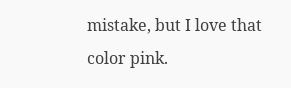mistake, but I love that color pink.